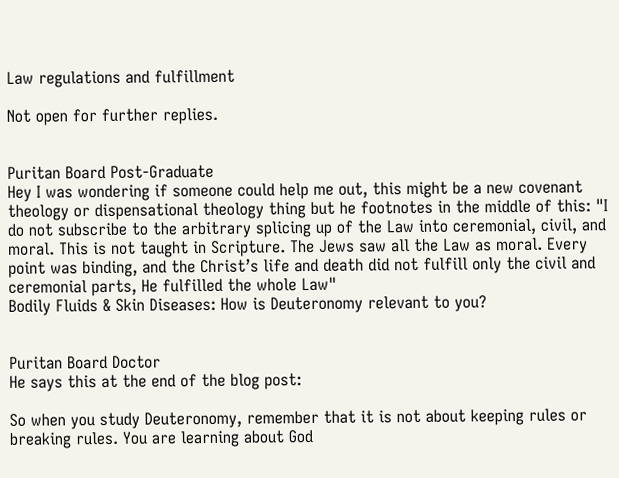Law regulations and fulfillment

Not open for further replies.


Puritan Board Post-Graduate
Hey I was wondering if someone could help me out, this might be a new covenant theology or dispensational theology thing but he footnotes in the middle of this: "I do not subscribe to the arbitrary splicing up of the Law into ceremonial, civil, and moral. This is not taught in Scripture. The Jews saw all the Law as moral. Every point was binding, and the Christ’s life and death did not fulfill only the civil and ceremonial parts, He fulfilled the whole Law"
Bodily Fluids & Skin Diseases: How is Deuteronomy relevant to you?


Puritan Board Doctor
He says this at the end of the blog post:

So when you study Deuteronomy, remember that it is not about keeping rules or breaking rules. You are learning about God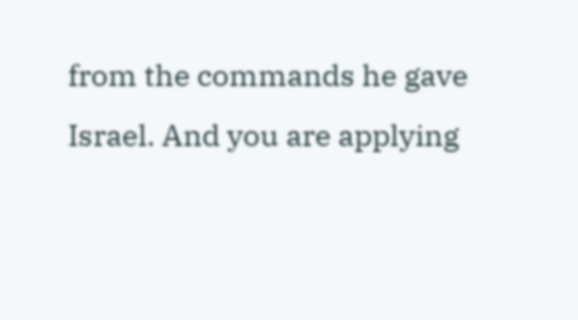from the commands he gave Israel. And you are applying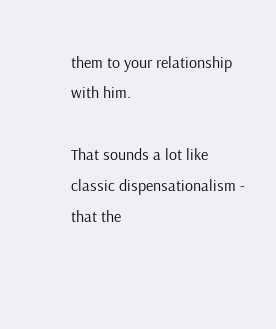them to your relationship with him.

That sounds a lot like classic dispensationalism - that the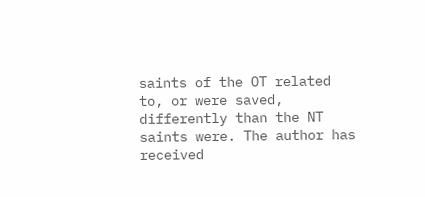saints of the OT related to, or were saved, differently than the NT saints were. The author has received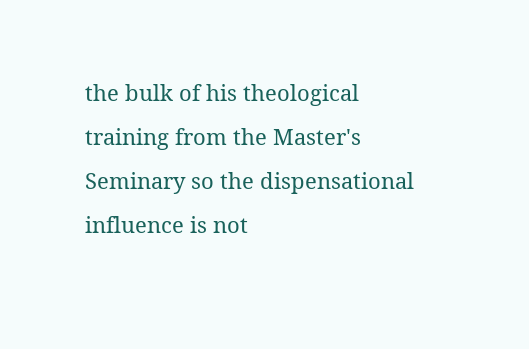the bulk of his theological training from the Master's Seminary so the dispensational influence is not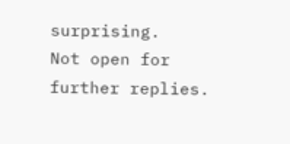surprising.
Not open for further replies.